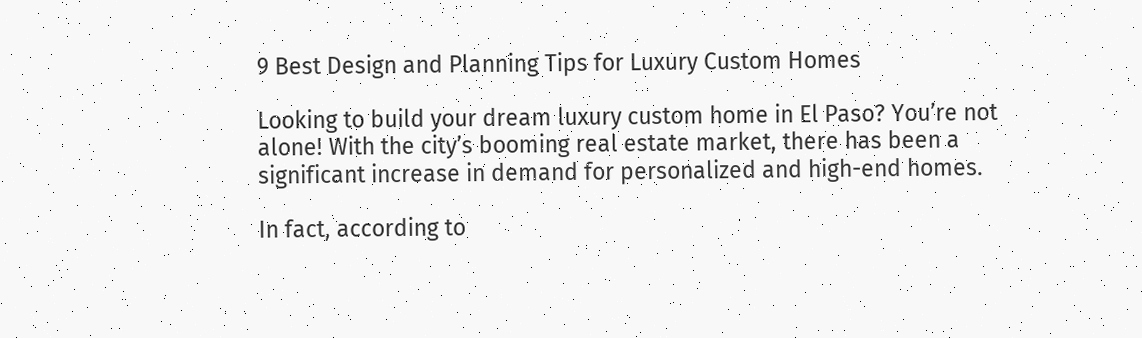9 Best Design and Planning Tips for Luxury Custom Homes

Looking to build your dream luxury custom home in El Paso? You’re not alone! With the city’s booming real estate market, there has been a significant increase in demand for personalized and high-end homes.

In fact, according to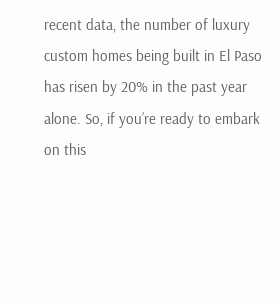recent data, the number of luxury custom homes being built in El Paso has risen by 20% in the past year alone. So, if you’re ready to embark on this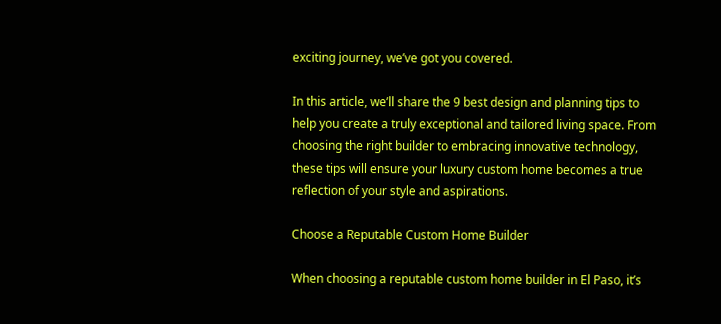exciting journey, we’ve got you covered.

In this article, we’ll share the 9 best design and planning tips to help you create a truly exceptional and tailored living space. From choosing the right builder to embracing innovative technology, these tips will ensure your luxury custom home becomes a true reflection of your style and aspirations.

Choose a Reputable Custom Home Builder

When choosing a reputable custom home builder in El Paso, it’s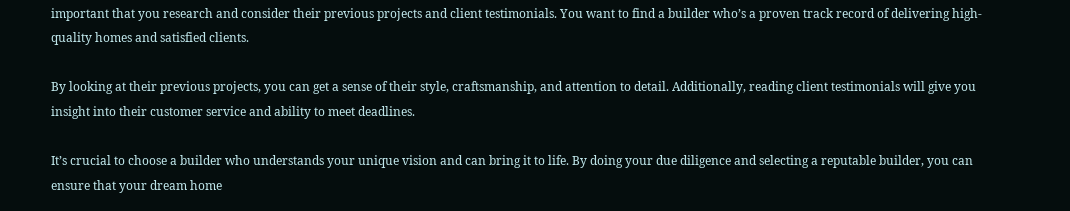important that you research and consider their previous projects and client testimonials. You want to find a builder who’s a proven track record of delivering high-quality homes and satisfied clients.

By looking at their previous projects, you can get a sense of their style, craftsmanship, and attention to detail. Additionally, reading client testimonials will give you insight into their customer service and ability to meet deadlines.

It’s crucial to choose a builder who understands your unique vision and can bring it to life. By doing your due diligence and selecting a reputable builder, you can ensure that your dream home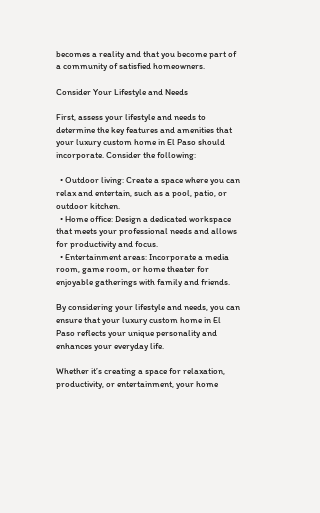becomes a reality and that you become part of a community of satisfied homeowners.

Consider Your Lifestyle and Needs

First, assess your lifestyle and needs to determine the key features and amenities that your luxury custom home in El Paso should incorporate. Consider the following:

  • Outdoor living: Create a space where you can relax and entertain, such as a pool, patio, or outdoor kitchen.
  • Home office: Design a dedicated workspace that meets your professional needs and allows for productivity and focus.
  • Entertainment areas: Incorporate a media room, game room, or home theater for enjoyable gatherings with family and friends.

By considering your lifestyle and needs, you can ensure that your luxury custom home in El Paso reflects your unique personality and enhances your everyday life.

Whether it’s creating a space for relaxation, productivity, or entertainment, your home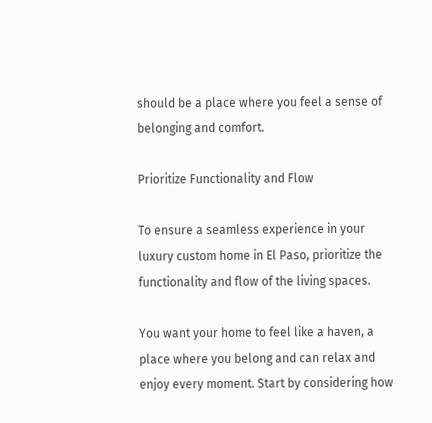should be a place where you feel a sense of belonging and comfort.

Prioritize Functionality and Flow

To ensure a seamless experience in your luxury custom home in El Paso, prioritize the functionality and flow of the living spaces.

You want your home to feel like a haven, a place where you belong and can relax and enjoy every moment. Start by considering how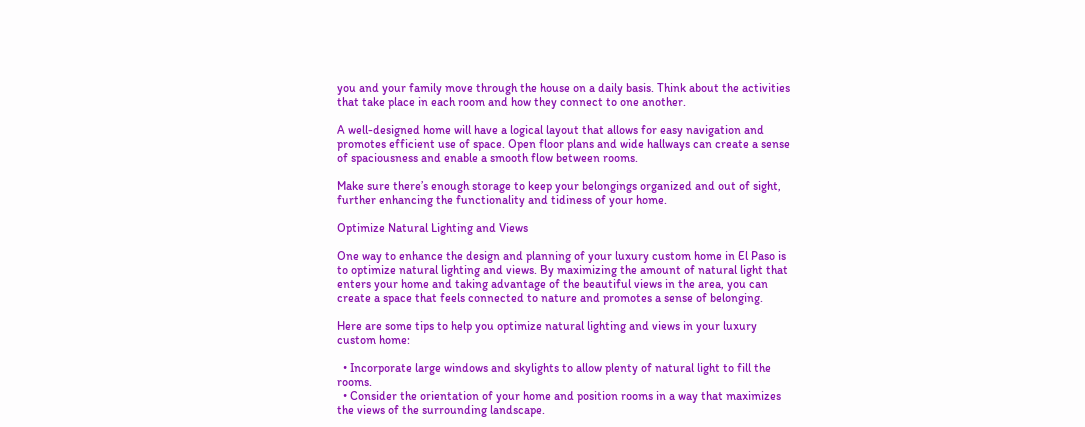you and your family move through the house on a daily basis. Think about the activities that take place in each room and how they connect to one another.

A well-designed home will have a logical layout that allows for easy navigation and promotes efficient use of space. Open floor plans and wide hallways can create a sense of spaciousness and enable a smooth flow between rooms.

Make sure there’s enough storage to keep your belongings organized and out of sight, further enhancing the functionality and tidiness of your home.

Optimize Natural Lighting and Views

One way to enhance the design and planning of your luxury custom home in El Paso is to optimize natural lighting and views. By maximizing the amount of natural light that enters your home and taking advantage of the beautiful views in the area, you can create a space that feels connected to nature and promotes a sense of belonging.

Here are some tips to help you optimize natural lighting and views in your luxury custom home:

  • Incorporate large windows and skylights to allow plenty of natural light to fill the rooms.
  • Consider the orientation of your home and position rooms in a way that maximizes the views of the surrounding landscape.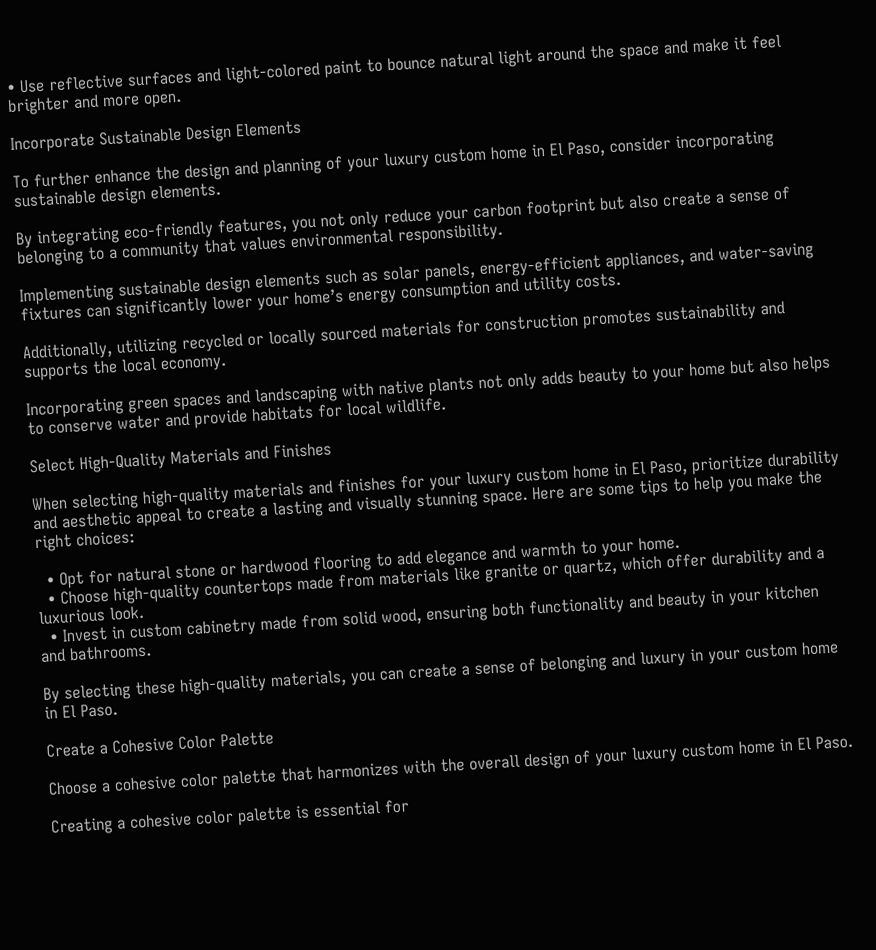• Use reflective surfaces and light-colored paint to bounce natural light around the space and make it feel brighter and more open.

Incorporate Sustainable Design Elements

To further enhance the design and planning of your luxury custom home in El Paso, consider incorporating sustainable design elements.

By integrating eco-friendly features, you not only reduce your carbon footprint but also create a sense of belonging to a community that values environmental responsibility.

Implementing sustainable design elements such as solar panels, energy-efficient appliances, and water-saving fixtures can significantly lower your home’s energy consumption and utility costs.

Additionally, utilizing recycled or locally sourced materials for construction promotes sustainability and supports the local economy.

Incorporating green spaces and landscaping with native plants not only adds beauty to your home but also helps to conserve water and provide habitats for local wildlife.

Select High-Quality Materials and Finishes

When selecting high-quality materials and finishes for your luxury custom home in El Paso, prioritize durability and aesthetic appeal to create a lasting and visually stunning space. Here are some tips to help you make the right choices:

  • Opt for natural stone or hardwood flooring to add elegance and warmth to your home.
  • Choose high-quality countertops made from materials like granite or quartz, which offer durability and a luxurious look.
  • Invest in custom cabinetry made from solid wood, ensuring both functionality and beauty in your kitchen and bathrooms.

By selecting these high-quality materials, you can create a sense of belonging and luxury in your custom home in El Paso.

Create a Cohesive Color Palette

Choose a cohesive color palette that harmonizes with the overall design of your luxury custom home in El Paso.

Creating a cohesive color palette is essential for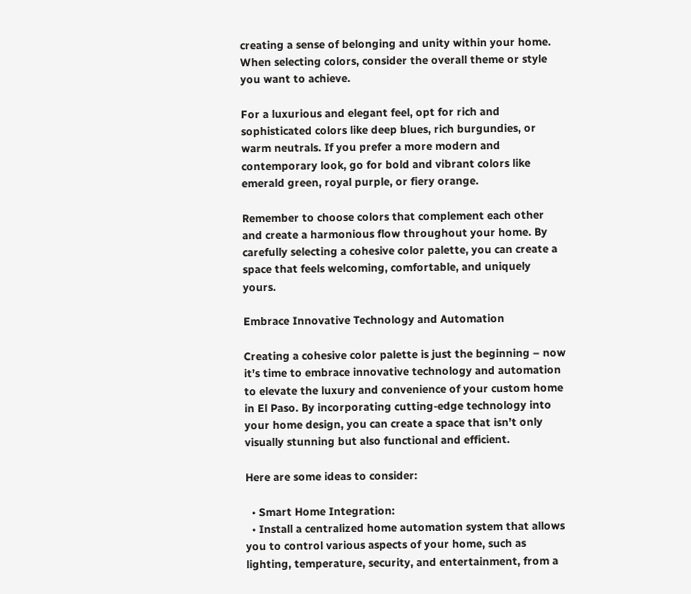creating a sense of belonging and unity within your home. When selecting colors, consider the overall theme or style you want to achieve.

For a luxurious and elegant feel, opt for rich and sophisticated colors like deep blues, rich burgundies, or warm neutrals. If you prefer a more modern and contemporary look, go for bold and vibrant colors like emerald green, royal purple, or fiery orange.

Remember to choose colors that complement each other and create a harmonious flow throughout your home. By carefully selecting a cohesive color palette, you can create a space that feels welcoming, comfortable, and uniquely yours.

Embrace Innovative Technology and Automation

Creating a cohesive color palette is just the beginning – now it’s time to embrace innovative technology and automation to elevate the luxury and convenience of your custom home in El Paso. By incorporating cutting-edge technology into your home design, you can create a space that isn’t only visually stunning but also functional and efficient.

Here are some ideas to consider:

  • Smart Home Integration:
  • Install a centralized home automation system that allows you to control various aspects of your home, such as lighting, temperature, security, and entertainment, from a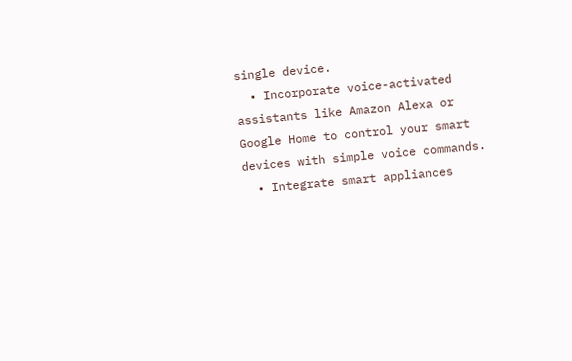single device.
  • Incorporate voice-activated assistants like Amazon Alexa or Google Home to control your smart devices with simple voice commands.
  • Integrate smart appliances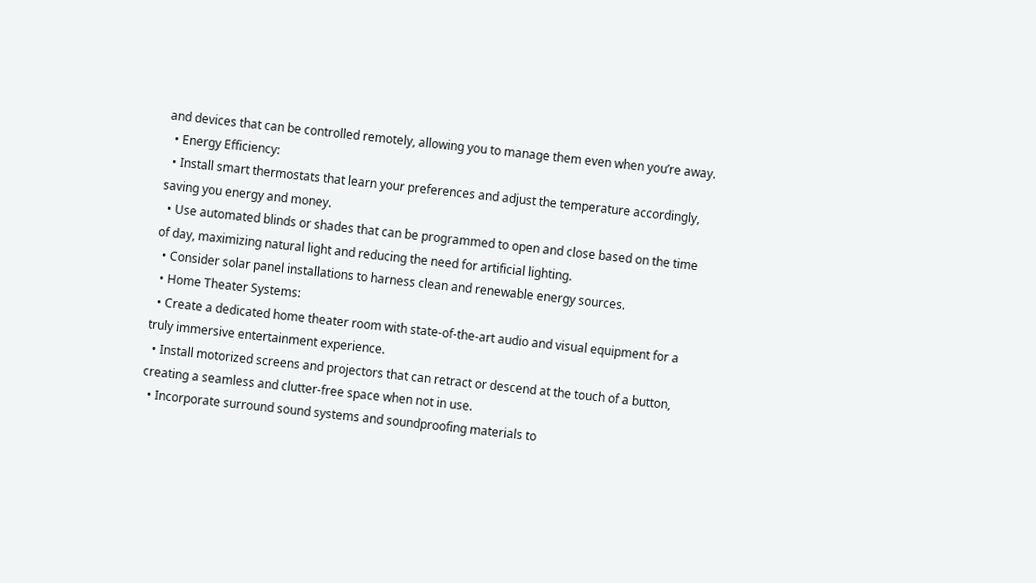and devices that can be controlled remotely, allowing you to manage them even when you’re away.
  • Energy Efficiency:
  • Install smart thermostats that learn your preferences and adjust the temperature accordingly, saving you energy and money.
  • Use automated blinds or shades that can be programmed to open and close based on the time of day, maximizing natural light and reducing the need for artificial lighting.
  • Consider solar panel installations to harness clean and renewable energy sources.
  • Home Theater Systems:
  • Create a dedicated home theater room with state-of-the-art audio and visual equipment for a truly immersive entertainment experience.
  • Install motorized screens and projectors that can retract or descend at the touch of a button, creating a seamless and clutter-free space when not in use.
  • Incorporate surround sound systems and soundproofing materials to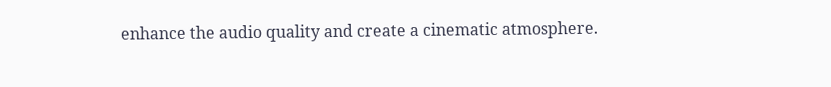enhance the audio quality and create a cinematic atmosphere.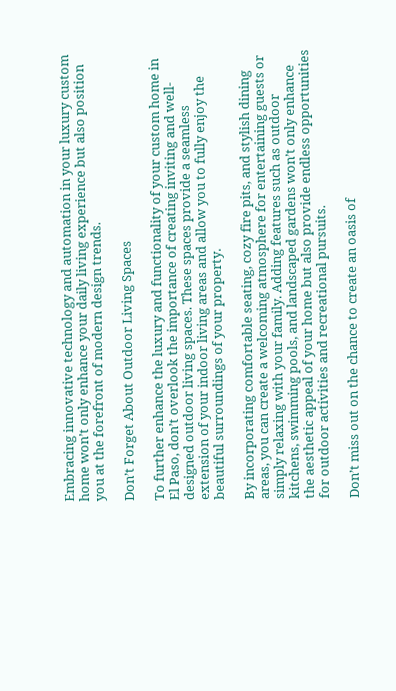Embracing innovative technology and automation in your luxury custom home won’t only enhance your daily living experience but also position you at the forefront of modern design trends.

Don’t Forget About Outdoor Living Spaces

To further enhance the luxury and functionality of your custom home in El Paso, don’t overlook the importance of creating inviting and well-designed outdoor living spaces. These spaces provide a seamless extension of your indoor living areas and allow you to fully enjoy the beautiful surroundings of your property.

By incorporating comfortable seating, cozy fire pits, and stylish dining areas, you can create a welcoming atmosphere for entertaining guests or simply relaxing with your family. Adding features such as outdoor kitchens, swimming pools, and landscaped gardens won’t only enhance the aesthetic appeal of your home but also provide endless opportunities for outdoor activities and recreational pursuits.

Don’t miss out on the chance to create an oasis of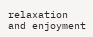relaxation and enjoyment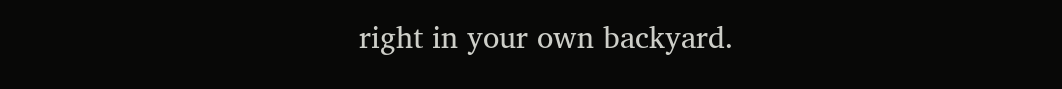right in your own backyard.